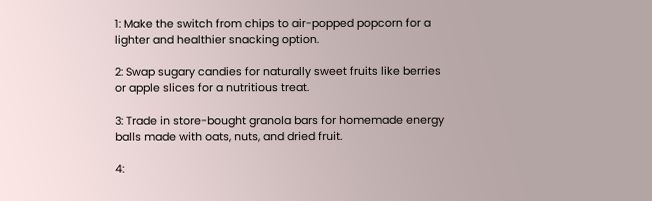1: Make the switch from chips to air-popped popcorn for a lighter and healthier snacking option.

2: Swap sugary candies for naturally sweet fruits like berries or apple slices for a nutritious treat.

3: Trade in store-bought granola bars for homemade energy balls made with oats, nuts, and dried fruit.

4: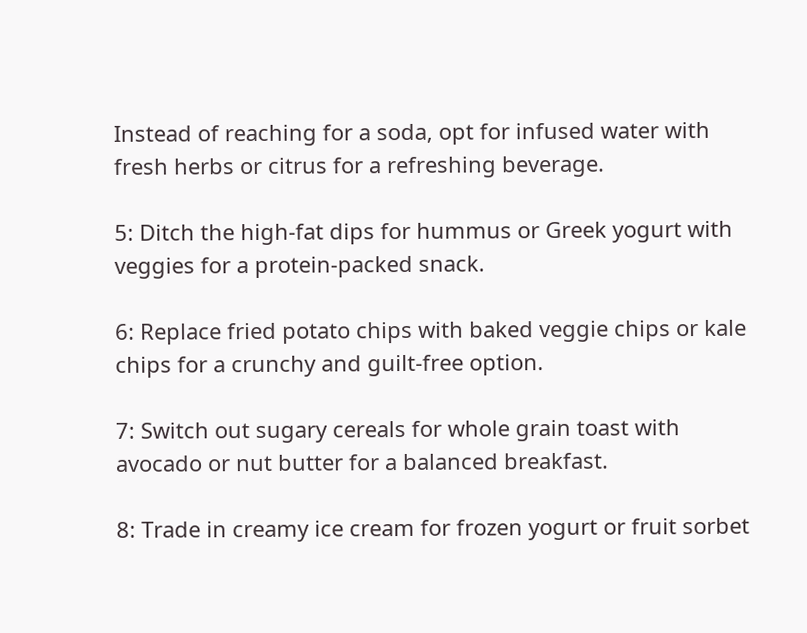Instead of reaching for a soda, opt for infused water with fresh herbs or citrus for a refreshing beverage.

5: Ditch the high-fat dips for hummus or Greek yogurt with veggies for a protein-packed snack.

6: Replace fried potato chips with baked veggie chips or kale chips for a crunchy and guilt-free option.

7: Switch out sugary cereals for whole grain toast with avocado or nut butter for a balanced breakfast.

8: Trade in creamy ice cream for frozen yogurt or fruit sorbet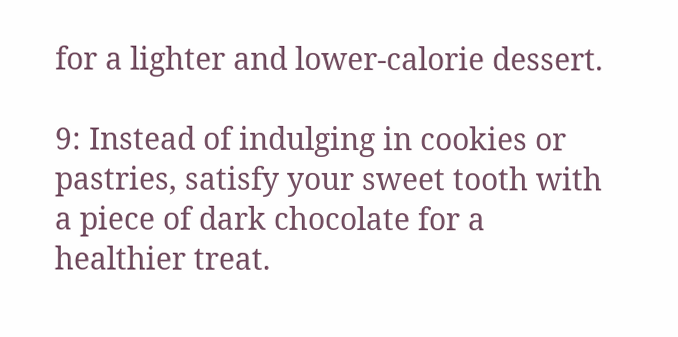for a lighter and lower-calorie dessert.

9: Instead of indulging in cookies or pastries, satisfy your sweet tooth with a piece of dark chocolate for a healthier treat.